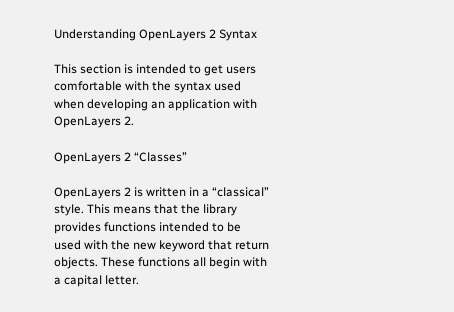Understanding OpenLayers 2 Syntax

This section is intended to get users comfortable with the syntax used when developing an application with OpenLayers 2.

OpenLayers 2 “Classes”

OpenLayers 2 is written in a “classical” style. This means that the library provides functions intended to be used with the new keyword that return objects. These functions all begin with a capital letter.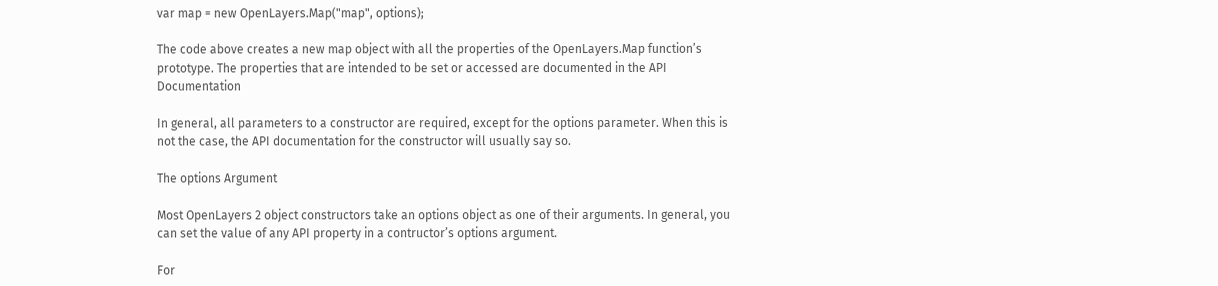var map = new OpenLayers.Map("map", options);

The code above creates a new map object with all the properties of the OpenLayers.Map function’s prototype. The properties that are intended to be set or accessed are documented in the API Documentation

In general, all parameters to a constructor are required, except for the options parameter. When this is not the case, the API documentation for the constructor will usually say so.

The options Argument

Most OpenLayers 2 object constructors take an options object as one of their arguments. In general, you can set the value of any API property in a contructor’s options argument.

For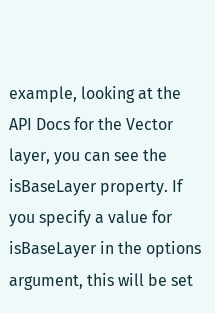example, looking at the API Docs for the Vector layer, you can see the isBaseLayer property. If you specify a value for isBaseLayer in the options argument, this will be set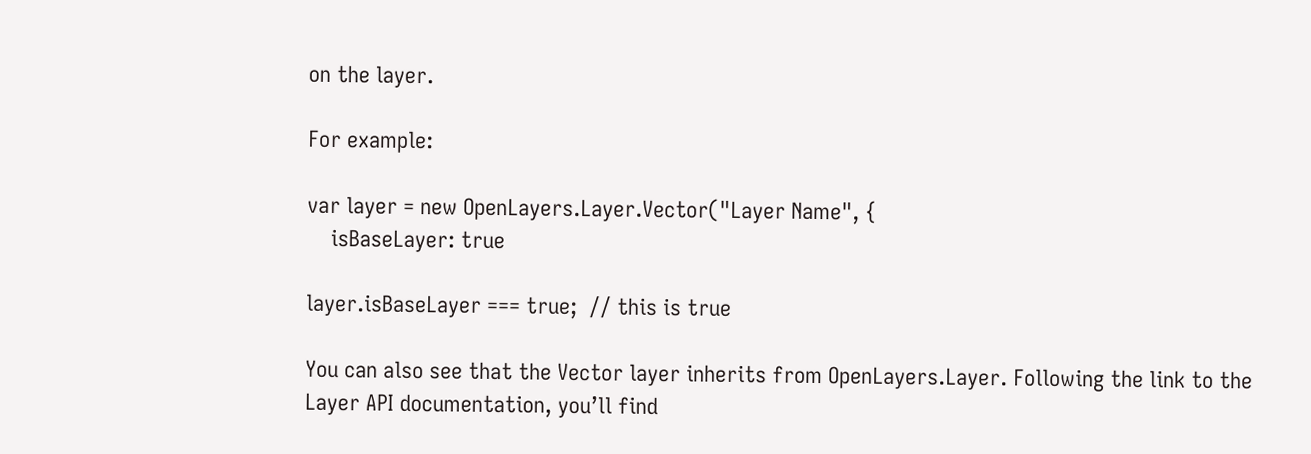on the layer.

For example:

var layer = new OpenLayers.Layer.Vector("Layer Name", {
    isBaseLayer: true

layer.isBaseLayer === true;  // this is true

You can also see that the Vector layer inherits from OpenLayers.Layer. Following the link to the Layer API documentation, you’ll find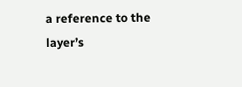a reference to the layer’s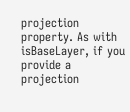projection property. As with isBaseLayer, if you provide a projection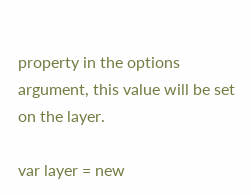property in the options argument, this value will be set on the layer.

var layer = new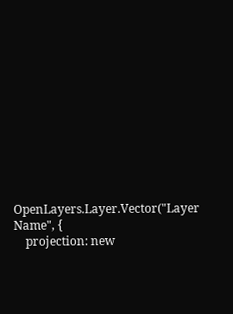OpenLayers.Layer.Vector("Layer Name", {
    projection: new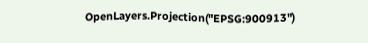OpenLayers.Projection("EPSG:900913")